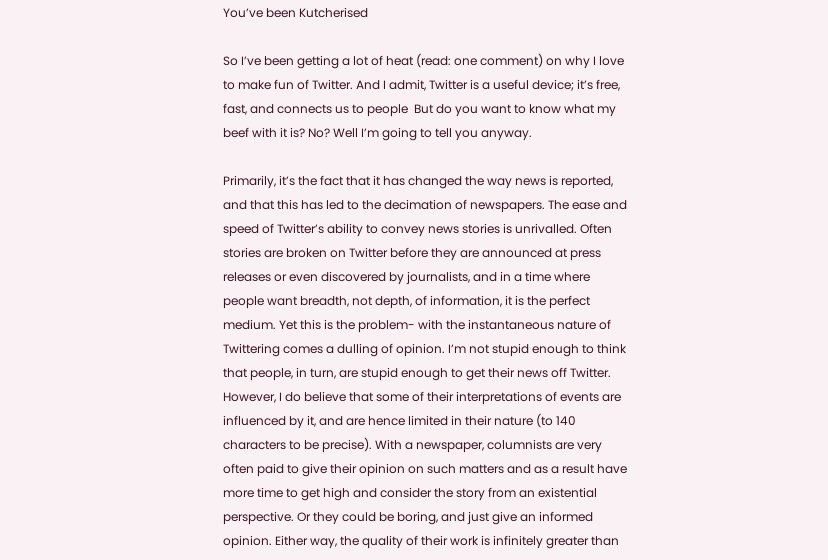You’ve been Kutcherised

So I’ve been getting a lot of heat (read: one comment) on why I love to make fun of Twitter. And I admit, Twitter is a useful device; it’s free, fast, and connects us to people  But do you want to know what my beef with it is? No? Well I’m going to tell you anyway.

Primarily, it’s the fact that it has changed the way news is reported, and that this has led to the decimation of newspapers. The ease and speed of Twitter’s ability to convey news stories is unrivalled. Often stories are broken on Twitter before they are announced at press releases or even discovered by journalists, and in a time where people want breadth, not depth, of information, it is the perfect medium. Yet this is the problem- with the instantaneous nature of Twittering comes a dulling of opinion. I’m not stupid enough to think that people, in turn, are stupid enough to get their news off Twitter. However, I do believe that some of their interpretations of events are influenced by it, and are hence limited in their nature (to 140 characters to be precise). With a newspaper, columnists are very often paid to give their opinion on such matters and as a result have more time to get high and consider the story from an existential perspective. Or they could be boring, and just give an informed opinion. Either way, the quality of their work is infinitely greater than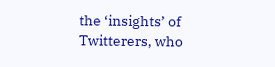the ‘insights’ of Twitterers, who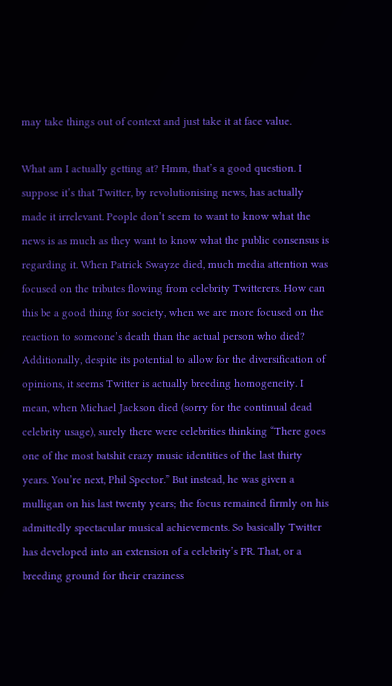may take things out of context and just take it at face value.

What am I actually getting at? Hmm, that’s a good question. I suppose it’s that Twitter, by revolutionising news, has actually made it irrelevant. People don’t seem to want to know what the news is as much as they want to know what the public consensus is regarding it. When Patrick Swayze died, much media attention was focused on the tributes flowing from celebrity Twitterers. How can this be a good thing for society, when we are more focused on the reaction to someone’s death than the actual person who died? Additionally, despite its potential to allow for the diversification of opinions, it seems Twitter is actually breeding homogeneity. I mean, when Michael Jackson died (sorry for the continual dead celebrity usage), surely there were celebrities thinking “There goes one of the most batshit crazy music identities of the last thirty years. You’re next, Phil Spector.” But instead, he was given a mulligan on his last twenty years; the focus remained firmly on his admittedly spectacular musical achievements. So basically Twitter has developed into an extension of a celebrity’s PR. That, or a breeding ground for their craziness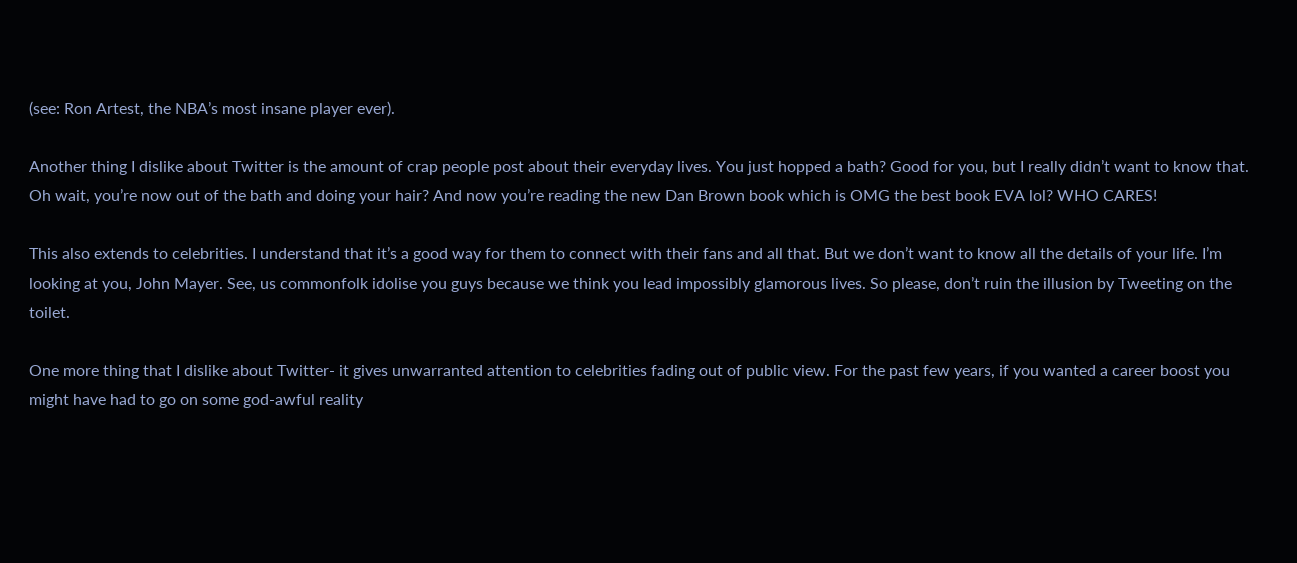(see: Ron Artest, the NBA’s most insane player ever).

Another thing I dislike about Twitter is the amount of crap people post about their everyday lives. You just hopped a bath? Good for you, but I really didn’t want to know that. Oh wait, you’re now out of the bath and doing your hair? And now you’re reading the new Dan Brown book which is OMG the best book EVA lol? WHO CARES!

This also extends to celebrities. I understand that it’s a good way for them to connect with their fans and all that. But we don’t want to know all the details of your life. I’m looking at you, John Mayer. See, us commonfolk idolise you guys because we think you lead impossibly glamorous lives. So please, don’t ruin the illusion by Tweeting on the toilet.

One more thing that I dislike about Twitter- it gives unwarranted attention to celebrities fading out of public view. For the past few years, if you wanted a career boost you might have had to go on some god-awful reality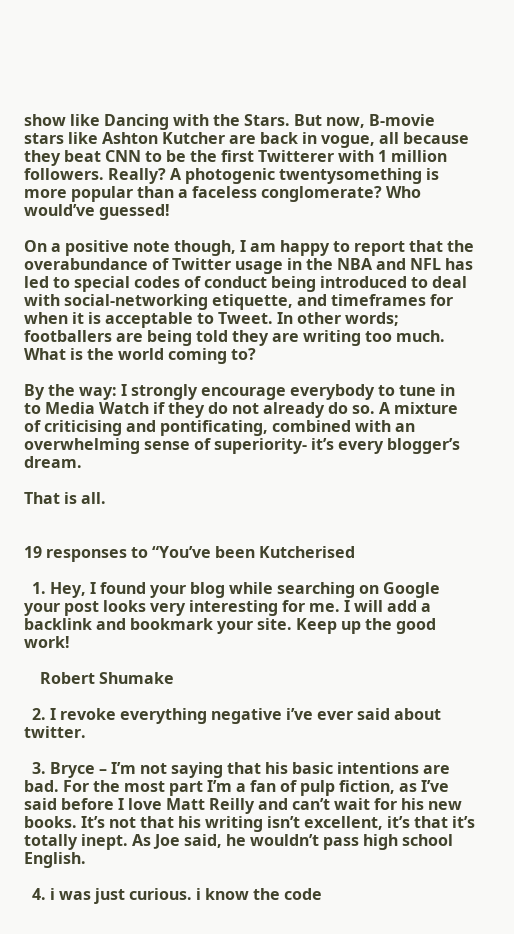show like Dancing with the Stars. But now, B-movie stars like Ashton Kutcher are back in vogue, all because they beat CNN to be the first Twitterer with 1 million followers. Really? A photogenic twentysomething is more popular than a faceless conglomerate? Who would’ve guessed!

On a positive note though, I am happy to report that the overabundance of Twitter usage in the NBA and NFL has led to special codes of conduct being introduced to deal with social-networking etiquette, and timeframes for when it is acceptable to Tweet. In other words; footballers are being told they are writing too much. What is the world coming to?

By the way: I strongly encourage everybody to tune in to Media Watch if they do not already do so. A mixture of criticising and pontificating, combined with an overwhelming sense of superiority- it’s every blogger’s dream.

That is all.


19 responses to “You’ve been Kutcherised

  1. Hey, I found your blog while searching on Google your post looks very interesting for me. I will add a backlink and bookmark your site. Keep up the good work!

    Robert Shumake

  2. I revoke everything negative i’ve ever said about twitter.

  3. Bryce – I’m not saying that his basic intentions are bad. For the most part I’m a fan of pulp fiction, as I’ve said before I love Matt Reilly and can’t wait for his new books. It’s not that his writing isn’t excellent, it’s that it’s totally inept. As Joe said, he wouldn’t pass high school English.

  4. i was just curious. i know the code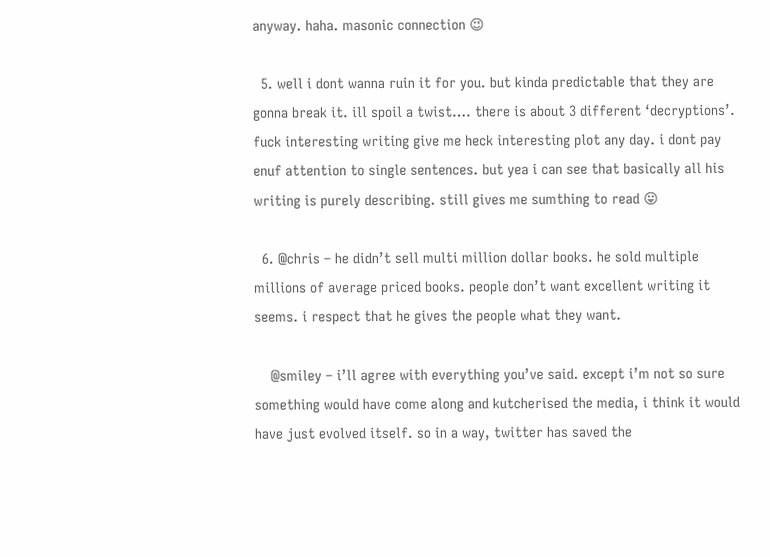anyway. haha. masonic connection 😉

  5. well i dont wanna ruin it for you. but kinda predictable that they are gonna break it. ill spoil a twist…. there is about 3 different ‘decryptions’. fuck interesting writing give me heck interesting plot any day. i dont pay enuf attention to single sentences. but yea i can see that basically all his writing is purely describing. still gives me sumthing to read 😛

  6. @chris – he didn’t sell multi million dollar books. he sold multiple millions of average priced books. people don’t want excellent writing it seems. i respect that he gives the people what they want.

    @smiley – i’ll agree with everything you’ve said. except i’m not so sure something would have come along and kutcherised the media, i think it would have just evolved itself. so in a way, twitter has saved the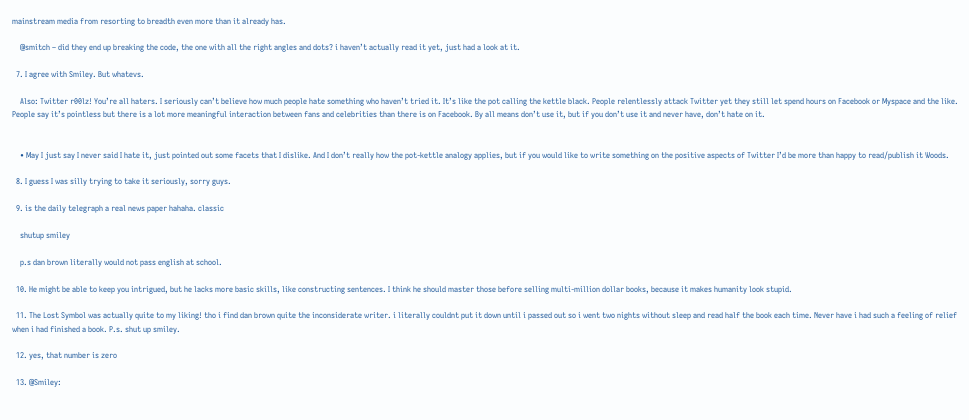mainstream media from resorting to breadth even more than it already has.

    @smitch – did they end up breaking the code, the one with all the right angles and dots? i haven’t actually read it yet, just had a look at it.

  7. I agree with Smiley. But whatevs.

    Also: Twitter r00lz! You’re all haters. I seriously can’t believe how much people hate something who haven’t tried it. It’s like the pot calling the kettle black. People relentlessly attack Twitter yet they still let spend hours on Facebook or Myspace and the like. People say it’s pointless but there is a lot more meaningful interaction between fans and celebrities than there is on Facebook. By all means don’t use it, but if you don’t use it and never have, don’t hate on it.


    • May I just say I never said I hate it, just pointed out some facets that I dislike. And I don’t really how the pot-kettle analogy applies, but if you would like to write something on the positive aspects of Twitter I’d be more than happy to read/publish it Woods.

  8. I guess I was silly trying to take it seriously, sorry guys.

  9. is the daily telegraph a real news paper hahaha. classic

    shutup smiley

    p.s dan brown literally would not pass english at school.

  10. He might be able to keep you intrigued, but he lacks more basic skills, like constructing sentences. I think he should master those before selling multi-million dollar books, because it makes humanity look stupid.

  11. The Lost Symbol was actually quite to my liking! tho i find dan brown quite the inconsiderate writer. i literally couldnt put it down until i passed out so i went two nights without sleep and read half the book each time. Never have i had such a feeling of relief when i had finished a book. P.s. shut up smiley.

  12. yes, that number is zero

  13. @Smiley: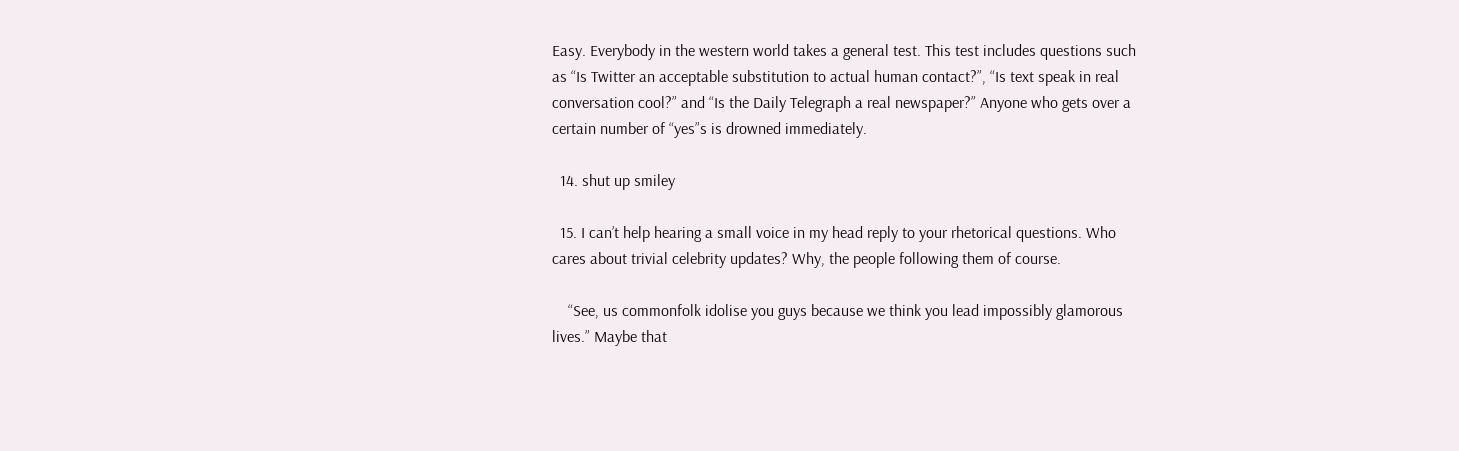Easy. Everybody in the western world takes a general test. This test includes questions such as “Is Twitter an acceptable substitution to actual human contact?”, “Is text speak in real conversation cool?” and “Is the Daily Telegraph a real newspaper?” Anyone who gets over a certain number of “yes”s is drowned immediately.

  14. shut up smiley

  15. I can’t help hearing a small voice in my head reply to your rhetorical questions. Who cares about trivial celebrity updates? Why, the people following them of course.

    “See, us commonfolk idolise you guys because we think you lead impossibly glamorous lives.” Maybe that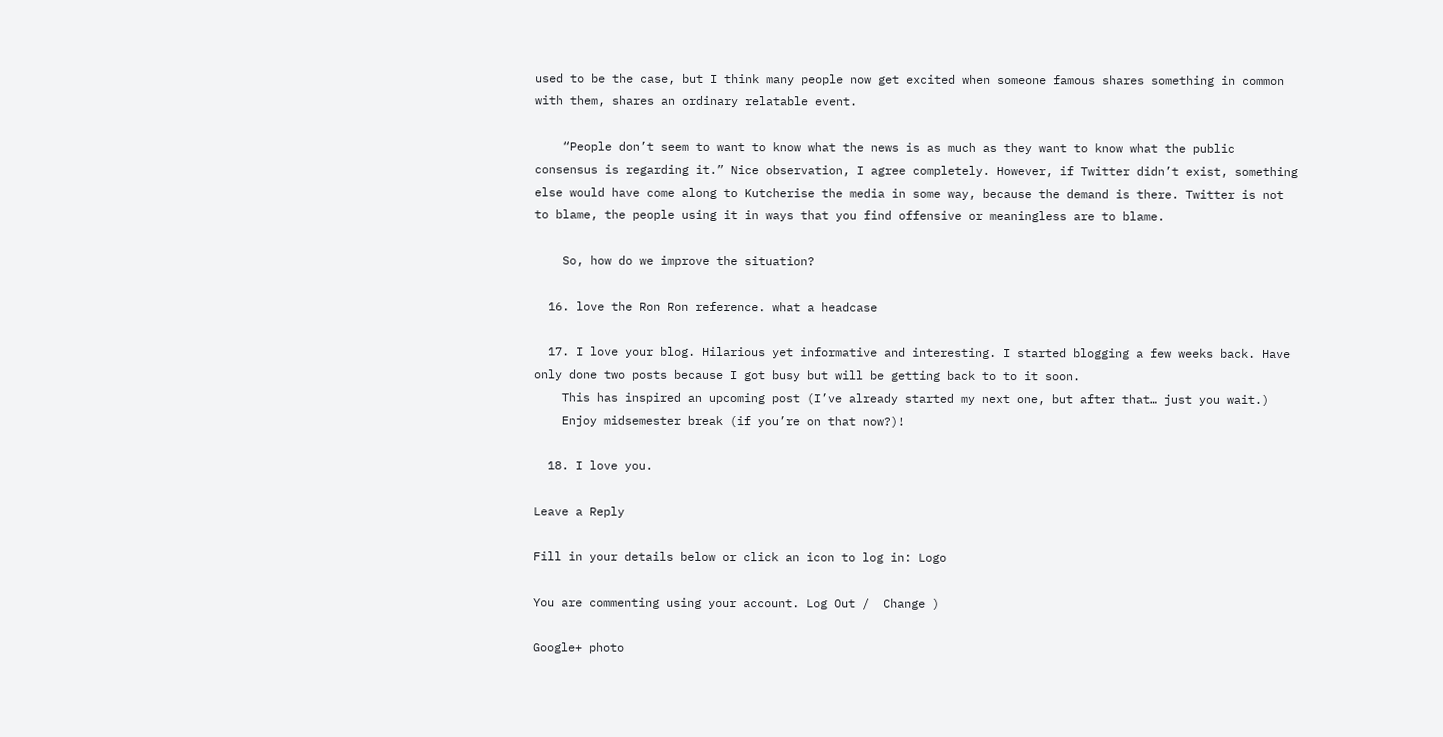used to be the case, but I think many people now get excited when someone famous shares something in common with them, shares an ordinary relatable event.

    “People don’t seem to want to know what the news is as much as they want to know what the public consensus is regarding it.” Nice observation, I agree completely. However, if Twitter didn’t exist, something else would have come along to Kutcherise the media in some way, because the demand is there. Twitter is not to blame, the people using it in ways that you find offensive or meaningless are to blame.

    So, how do we improve the situation?

  16. love the Ron Ron reference. what a headcase

  17. I love your blog. Hilarious yet informative and interesting. I started blogging a few weeks back. Have only done two posts because I got busy but will be getting back to to it soon.
    This has inspired an upcoming post (I’ve already started my next one, but after that… just you wait.)
    Enjoy midsemester break (if you’re on that now?)!

  18. I love you.

Leave a Reply

Fill in your details below or click an icon to log in: Logo

You are commenting using your account. Log Out /  Change )

Google+ photo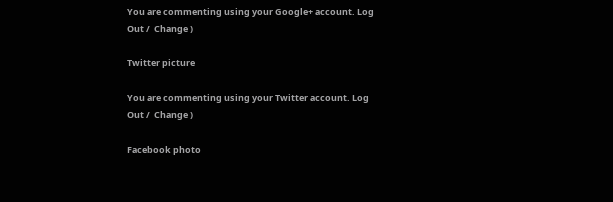You are commenting using your Google+ account. Log Out /  Change )

Twitter picture

You are commenting using your Twitter account. Log Out /  Change )

Facebook photo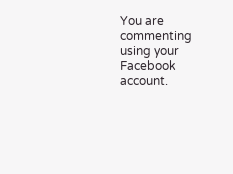You are commenting using your Facebook account.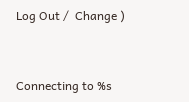Log Out /  Change )


Connecting to %s